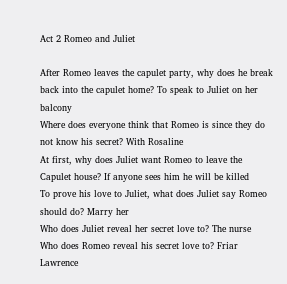Act 2 Romeo and Juliet

After Romeo leaves the capulet party, why does he break back into the capulet home? To speak to Juliet on her balcony
Where does everyone think that Romeo is since they do not know his secret? With Rosaline
At first, why does Juliet want Romeo to leave the Capulet house? If anyone sees him he will be killed
To prove his love to Juliet, what does Juliet say Romeo should do? Marry her
Who does Juliet reveal her secret love to? The nurse
Who does Romeo reveal his secret love to? Friar Lawrence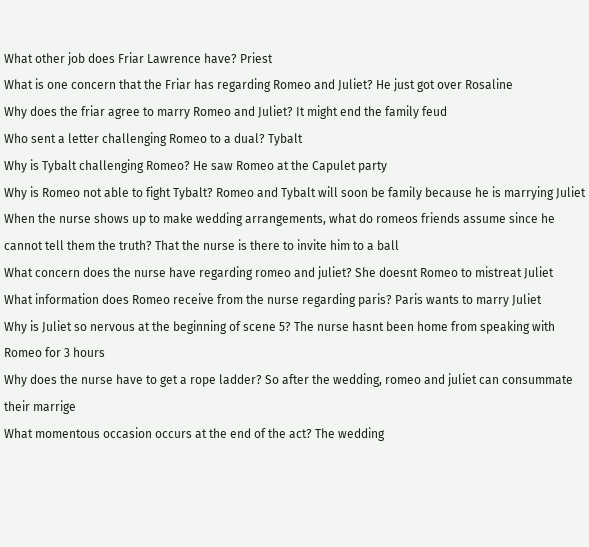What other job does Friar Lawrence have? Priest
What is one concern that the Friar has regarding Romeo and Juliet? He just got over Rosaline
Why does the friar agree to marry Romeo and Juliet? It might end the family feud
Who sent a letter challenging Romeo to a dual? Tybalt
Why is Tybalt challenging Romeo? He saw Romeo at the Capulet party
Why is Romeo not able to fight Tybalt? Romeo and Tybalt will soon be family because he is marrying Juliet
When the nurse shows up to make wedding arrangements, what do romeos friends assume since he cannot tell them the truth? That the nurse is there to invite him to a ball
What concern does the nurse have regarding romeo and juliet? She doesnt Romeo to mistreat Juliet
What information does Romeo receive from the nurse regarding paris? Paris wants to marry Juliet
Why is Juliet so nervous at the beginning of scene 5? The nurse hasnt been home from speaking with Romeo for 3 hours
Why does the nurse have to get a rope ladder? So after the wedding, romeo and juliet can consummate their marrige
What momentous occasion occurs at the end of the act? The wedding